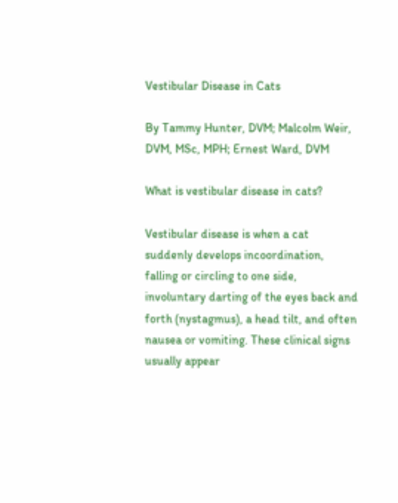Vestibular Disease in Cats

By Tammy Hunter, DVM; Malcolm Weir, DVM, MSc, MPH; Ernest Ward, DVM

What is vestibular disease in cats?

Vestibular disease is when a cat suddenly develops incoordination, falling or circling to one side, involuntary darting of the eyes back and forth (nystagmus), a head tilt, and often nausea or vomiting. These clinical signs usually appear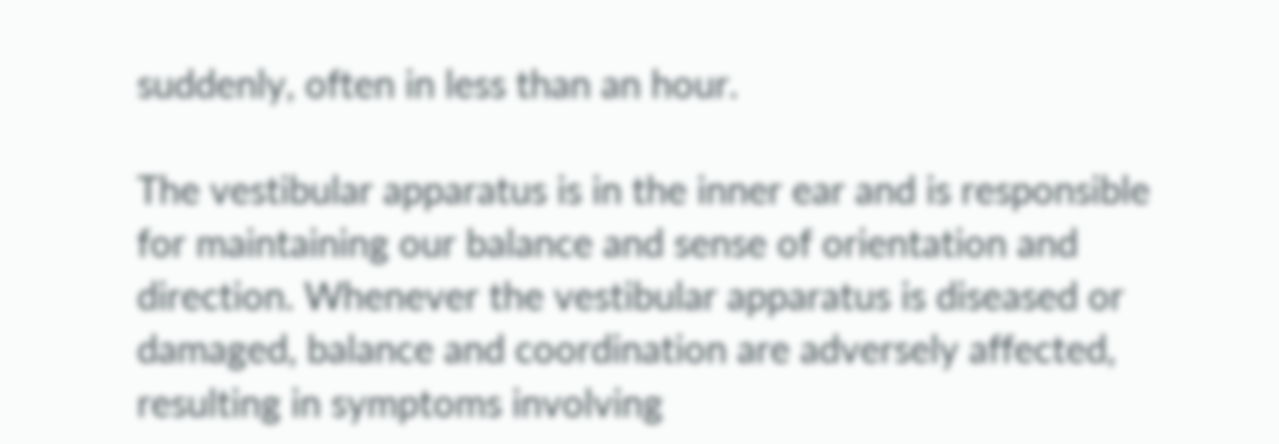suddenly, often in less than an hour.

The vestibular apparatus is in the inner ear and is responsible for maintaining our balance and sense of orientation and direction. Whenever the vestibular apparatus is diseased or damaged, balance and coordination are adversely affected, resulting in symptoms involving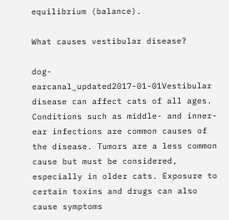equilibrium (balance).

What causes vestibular disease?

dog-earcanal_updated2017-01-01Vestibular disease can affect cats of all ages. Conditions such as middle- and inner-ear infections are common causes of the disease. Tumors are a less common cause but must be considered, especially in older cats. Exposure to certain toxins and drugs can also cause symptoms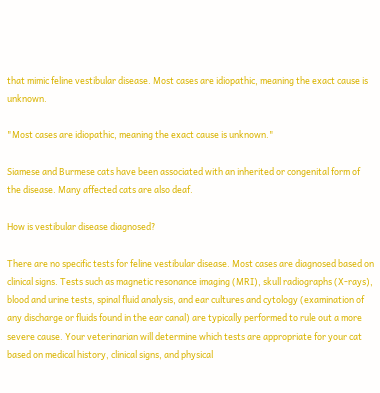that mimic feline vestibular disease. Most cases are idiopathic, meaning the exact cause is unknown.

"Most cases are idiopathic, meaning the exact cause is unknown."

Siamese and Burmese cats have been associated with an inherited or congenital form of the disease. Many affected cats are also deaf.

How is vestibular disease diagnosed?

There are no specific tests for feline vestibular disease. Most cases are diagnosed based on clinical signs. Tests such as magnetic resonance imaging (MRI), skull radiographs (X-rays), blood and urine tests, spinal fluid analysis, and ear cultures and cytology (examination of any discharge or fluids found in the ear canal) are typically performed to rule out a more severe cause. Your veterinarian will determine which tests are appropriate for your cat based on medical history, clinical signs, and physical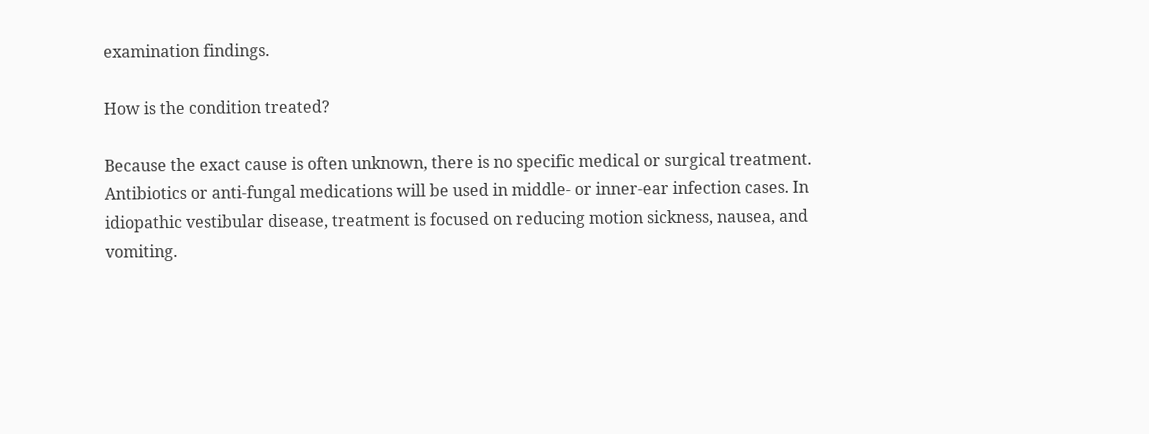examination findings.

How is the condition treated?

Because the exact cause is often unknown, there is no specific medical or surgical treatment. Antibiotics or anti-fungal medications will be used in middle- or inner-ear infection cases. In idiopathic vestibular disease, treatment is focused on reducing motion sickness, nausea, and vomiting.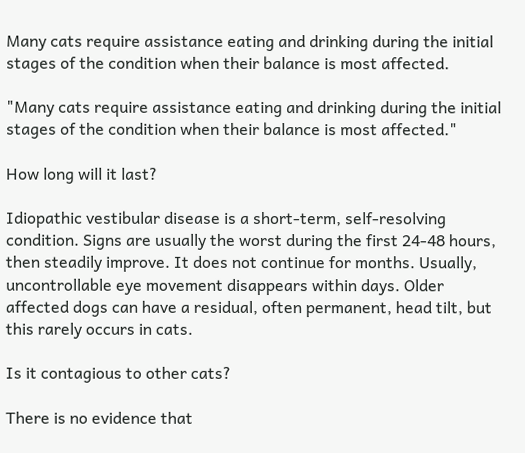Many cats require assistance eating and drinking during the initial stages of the condition when their balance is most affected.

"Many cats require assistance eating and drinking during the initial stages of the condition when their balance is most affected."

How long will it last?

Idiopathic vestibular disease is a short-term, self-resolving condition. Signs are usually the worst during the first 24-48 hours, then steadily improve. It does not continue for months. Usually, uncontrollable eye movement disappears within days. Older affected dogs can have a residual, often permanent, head tilt, but this rarely occurs in cats.

Is it contagious to other cats?

There is no evidence that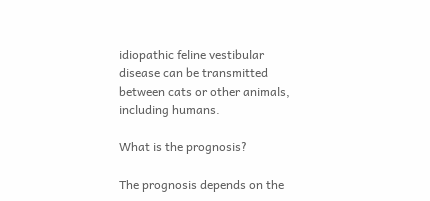idiopathic feline vestibular disease can be transmitted between cats or other animals, including humans.

What is the prognosis?

The prognosis depends on the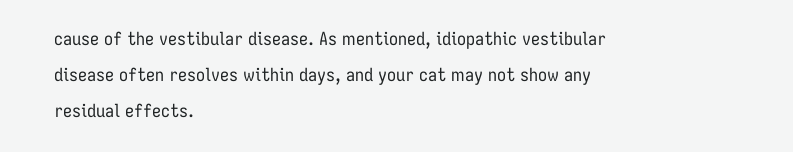cause of the vestibular disease. As mentioned, idiopathic vestibular disease often resolves within days, and your cat may not show any residual effects.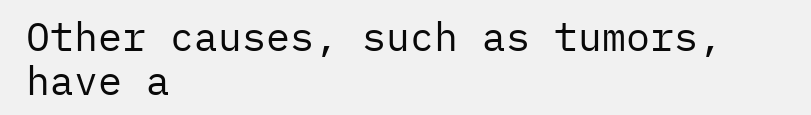Other causes, such as tumors, have a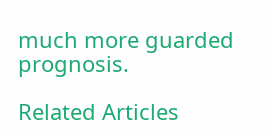much more guarded prognosis.

Related Articles